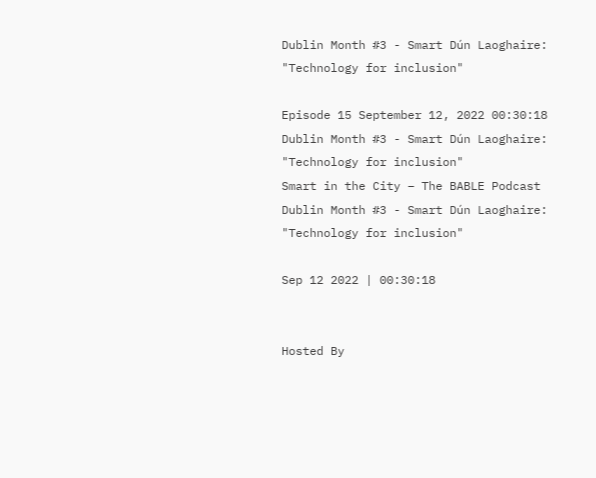Dublin Month #3 - Smart Dún Laoghaire: "Technology for inclusion"

Episode 15 September 12, 2022 00:30:18
Dublin Month #3 - Smart Dún Laoghaire: "Technology for inclusion"
Smart in the City – The BABLE Podcast
Dublin Month #3 - Smart Dún Laoghaire: "Technology for inclusion"

Sep 12 2022 | 00:30:18


Hosted By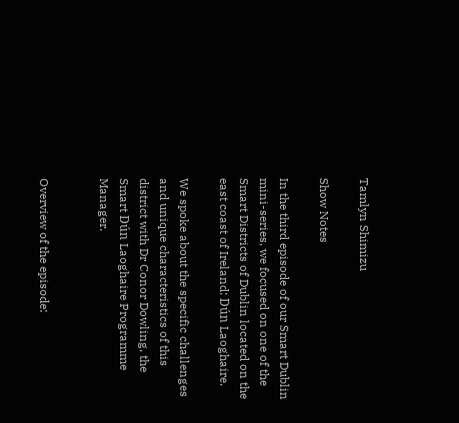Tamlyn Shimizu

Show Notes

In the third episode of our Smart Dublin mini-series, we focused on one of the Smart Districts of Dublin located on the east coast of Ireland: Dún Laoghaire.

We spoke about the specific challenges and unique characteristics of this district with Dr Conor Dowling, the Smart Dún Laoghaire Programme Manager.


Overview of the episode: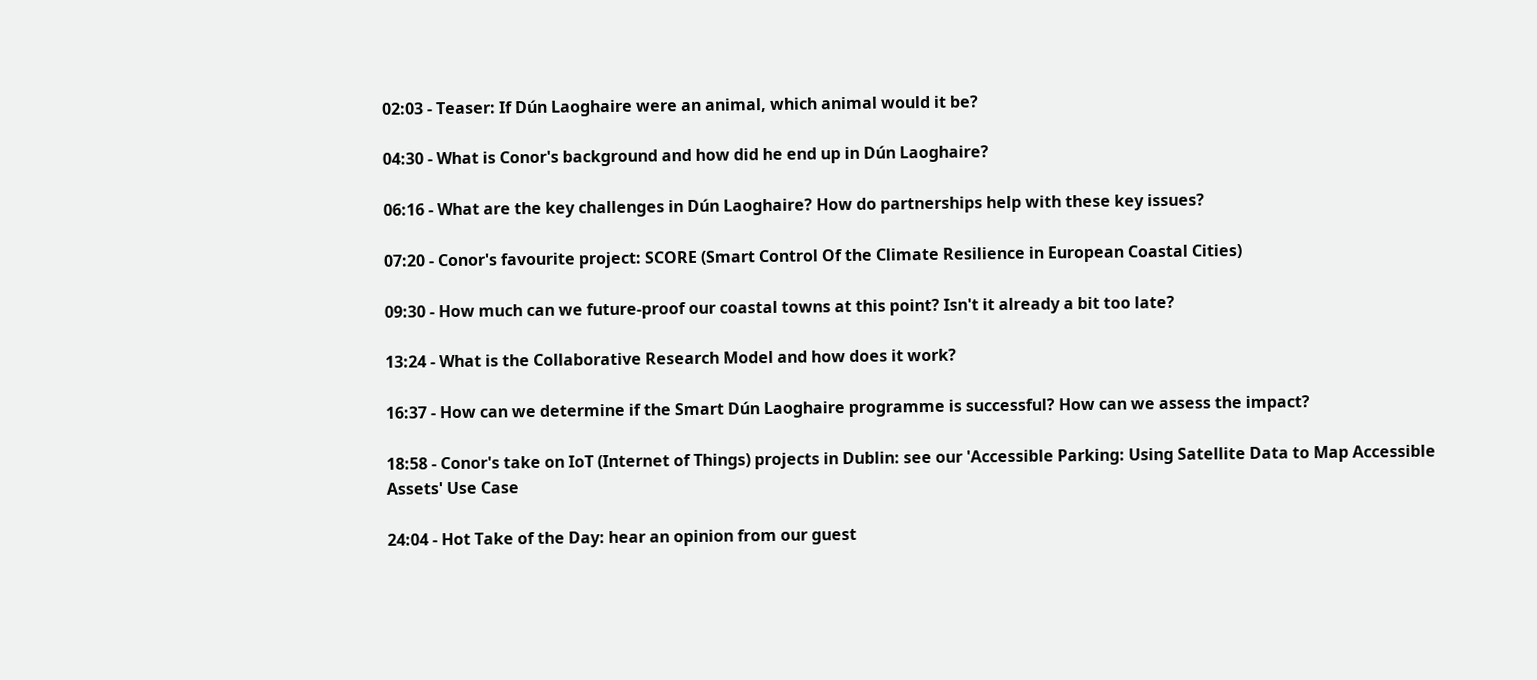02:03 - Teaser: If Dún Laoghaire were an animal, which animal would it be?

04:30 - What is Conor's background and how did he end up in Dún Laoghaire?

06:16 - What are the key challenges in Dún Laoghaire? How do partnerships help with these key issues?

07:20 - Conor's favourite project: SCORE (Smart Control Of the Climate Resilience in European Coastal Cities)

09:30 - How much can we future-proof our coastal towns at this point? Isn't it already a bit too late?

13:24 - What is the Collaborative Research Model and how does it work?

16:37 - How can we determine if the Smart Dún Laoghaire programme is successful? How can we assess the impact?

18:58 - Conor's take on IoT (Internet of Things) projects in Dublin: see our 'Accessible Parking: Using Satellite Data to Map Accessible Assets' Use Case

24:04 - Hot Take of the Day: hear an opinion from our guest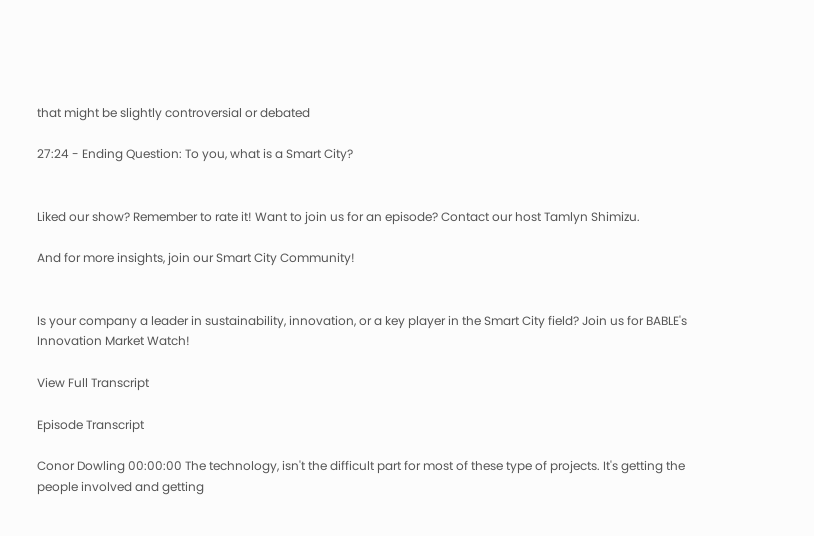that might be slightly controversial or debated

27:24 - Ending Question: To you, what is a Smart City?


Liked our show? Remember to rate it! Want to join us for an episode? Contact our host Tamlyn Shimizu.

And for more insights, join our Smart City Community!


Is your company a leader in sustainability, innovation, or a key player in the Smart City field? Join us for BABLE's Innovation Market Watch!

View Full Transcript

Episode Transcript

Conor Dowling 00:00:00 The technology, isn't the difficult part for most of these type of projects. It's getting the people involved and getting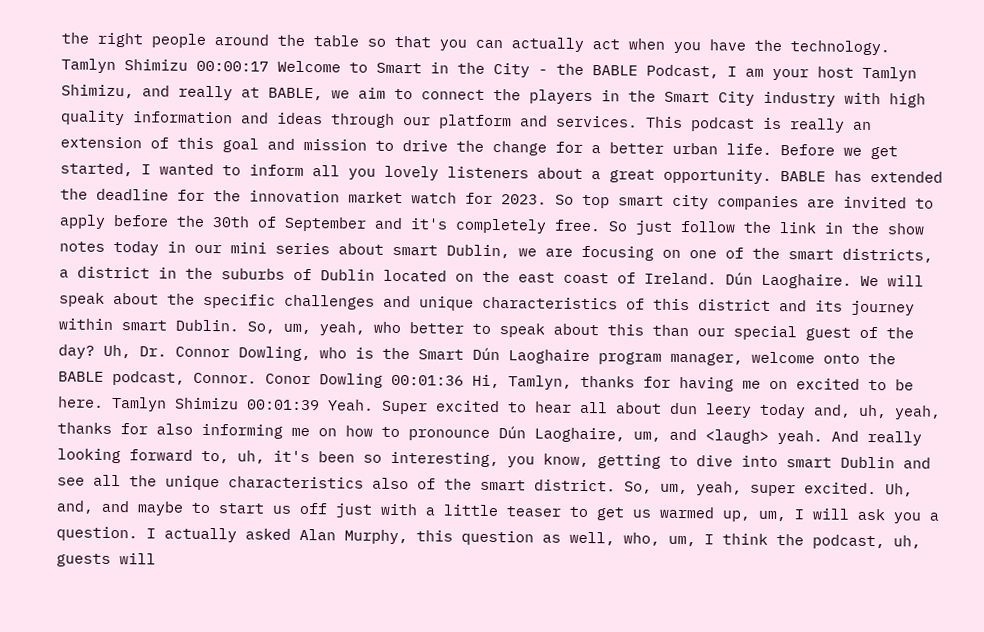the right people around the table so that you can actually act when you have the technology. Tamlyn Shimizu 00:00:17 Welcome to Smart in the City - the BABLE Podcast, I am your host Tamlyn Shimizu, and really at BABLE, we aim to connect the players in the Smart City industry with high quality information and ideas through our platform and services. This podcast is really an extension of this goal and mission to drive the change for a better urban life. Before we get started, I wanted to inform all you lovely listeners about a great opportunity. BABLE has extended the deadline for the innovation market watch for 2023. So top smart city companies are invited to apply before the 30th of September and it's completely free. So just follow the link in the show notes today in our mini series about smart Dublin, we are focusing on one of the smart districts, a district in the suburbs of Dublin located on the east coast of Ireland. Dún Laoghaire. We will speak about the specific challenges and unique characteristics of this district and its journey within smart Dublin. So, um, yeah, who better to speak about this than our special guest of the day? Uh, Dr. Connor Dowling, who is the Smart Dún Laoghaire program manager, welcome onto the BABLE podcast, Connor. Conor Dowling 00:01:36 Hi, Tamlyn, thanks for having me on excited to be here. Tamlyn Shimizu 00:01:39 Yeah. Super excited to hear all about dun leery today and, uh, yeah, thanks for also informing me on how to pronounce Dún Laoghaire, um, and <laugh> yeah. And really looking forward to, uh, it's been so interesting, you know, getting to dive into smart Dublin and see all the unique characteristics also of the smart district. So, um, yeah, super excited. Uh, and, and maybe to start us off just with a little teaser to get us warmed up, um, I will ask you a question. I actually asked Alan Murphy, this question as well, who, um, I think the podcast, uh, guests will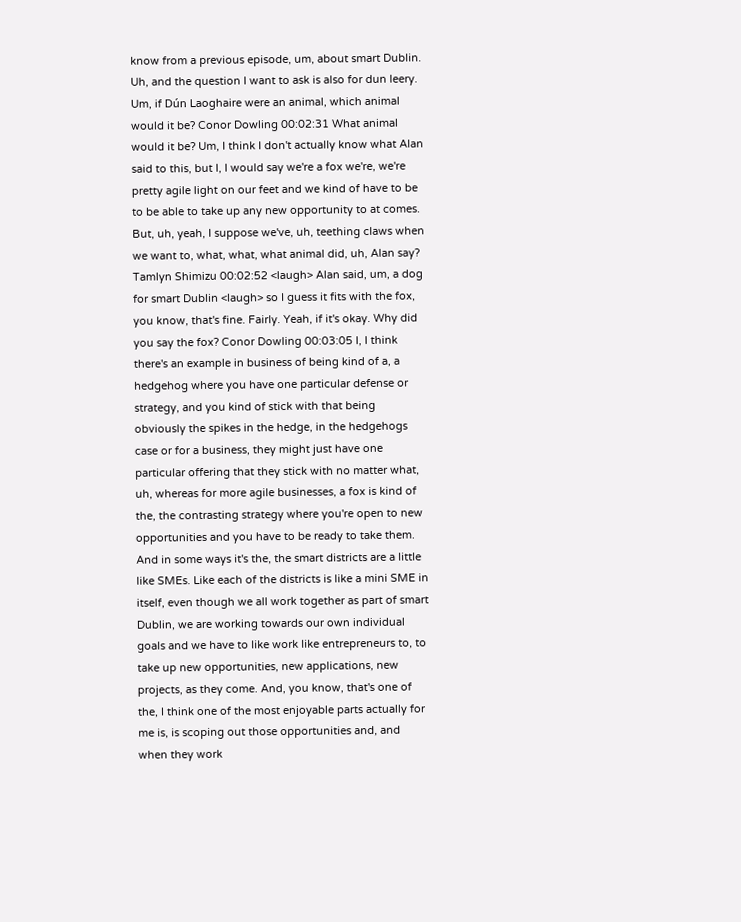know from a previous episode, um, about smart Dublin. Uh, and the question I want to ask is also for dun leery. Um, if Dún Laoghaire were an animal, which animal would it be? Conor Dowling 00:02:31 What animal would it be? Um, I think I don't actually know what Alan said to this, but I, I would say we're a fox we're, we're pretty agile light on our feet and we kind of have to be to be able to take up any new opportunity to at comes. But, uh, yeah, I suppose we've, uh, teething claws when we want to, what, what, what animal did, uh, Alan say? Tamlyn Shimizu 00:02:52 <laugh> Alan said, um, a dog for smart Dublin <laugh> so I guess it fits with the fox, you know, that's fine. Fairly. Yeah, if it's okay. Why did you say the fox? Conor Dowling 00:03:05 I, I think there's an example in business of being kind of a, a hedgehog where you have one particular defense or strategy, and you kind of stick with that being obviously the spikes in the hedge, in the hedgehogs case or for a business, they might just have one particular offering that they stick with no matter what, uh, whereas for more agile businesses, a fox is kind of the, the contrasting strategy where you're open to new opportunities and you have to be ready to take them. And in some ways it's the, the smart districts are a little like SMEs. Like each of the districts is like a mini SME in itself, even though we all work together as part of smart Dublin, we are working towards our own individual goals and we have to like work like entrepreneurs to, to take up new opportunities, new applications, new projects, as they come. And, you know, that's one of the, I think one of the most enjoyable parts actually for me is, is scoping out those opportunities and, and when they work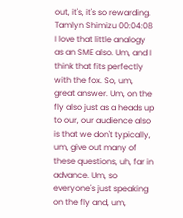out, it's, it's so rewarding. Tamlyn Shimizu 00:04:08 I love that little analogy as an SME also. Um, and I think that fits perfectly with the fox. So, um, great answer. Um, on the fly also just as a heads up to our, our audience also is that we don't typically, um, give out many of these questions, uh, far in advance. Um, so everyone's just speaking on the fly and, um,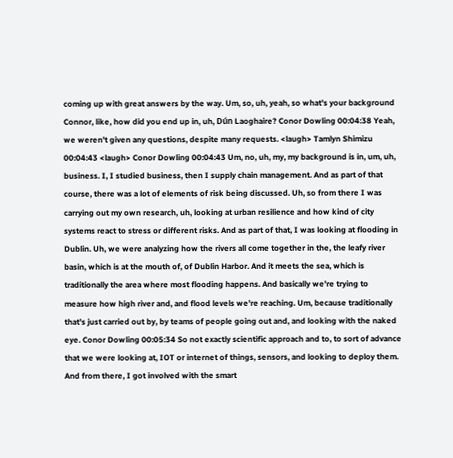coming up with great answers by the way. Um, so, uh, yeah, so what's your background Connor, like, how did you end up in, uh, Dún Laoghaire? Conor Dowling 00:04:38 Yeah, we weren't given any questions, despite many requests. <laugh> Tamlyn Shimizu 00:04:43 <laugh> Conor Dowling 00:04:43 Um, no, uh, my, my background is in, um, uh, business. I, I studied business, then I supply chain management. And as part of that course, there was a lot of elements of risk being discussed. Uh, so from there I was carrying out my own research, uh, looking at urban resilience and how kind of city systems react to stress or different risks. And as part of that, I was looking at flooding in Dublin. Uh, we were analyzing how the rivers all come together in the, the leafy river basin, which is at the mouth of, of Dublin Harbor. And it meets the sea, which is traditionally the area where most flooding happens. And basically we're trying to measure how high river and, and flood levels we're reaching. Um, because traditionally that's just carried out by, by teams of people going out and, and looking with the naked eye. Conor Dowling 00:05:34 So not exactly scientific approach and to, to sort of advance that we were looking at, IOT or internet of things, sensors, and looking to deploy them. And from there, I got involved with the smart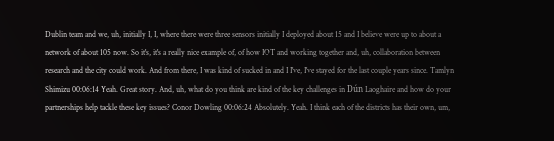Dublin team and we, uh, initially I, I, where there were three sensors initially I deployed about 15 and I believe were up to about a network of about 105 now. So it's, it's a really nice example of, of how IOT and working together and, uh, collaboration between research and the city could work. And from there, I was kind of sucked in and I I've, I've stayed for the last couple years since. Tamlyn Shimizu 00:06:14 Yeah. Great story. And, uh, what do you think are kind of the key challenges in Dún Laoghaire and how do your partnerships help tackle these key issues? Conor Dowling 00:06:24 Absolutely. Yeah. I think each of the districts has their own, um,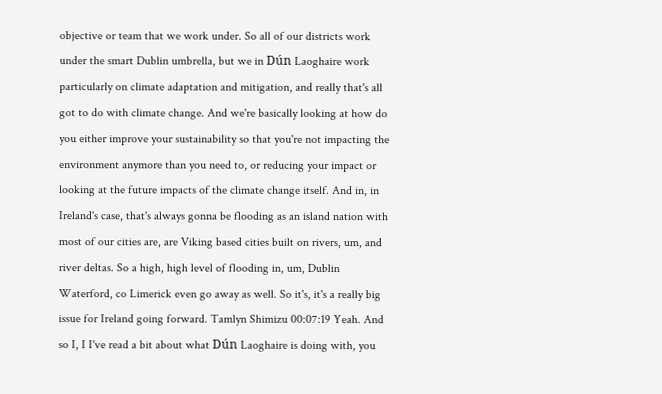objective or team that we work under. So all of our districts work under the smart Dublin umbrella, but we in Dún Laoghaire work particularly on climate adaptation and mitigation, and really that's all got to do with climate change. And we're basically looking at how do you either improve your sustainability so that you're not impacting the environment anymore than you need to, or reducing your impact or looking at the future impacts of the climate change itself. And in, in Ireland's case, that's always gonna be flooding as an island nation with most of our cities are, are Viking based cities built on rivers, um, and river deltas. So a high, high level of flooding in, um, Dublin Waterford, co Limerick even go away as well. So it's, it's a really big issue for Ireland going forward. Tamlyn Shimizu 00:07:19 Yeah. And so I, I I've read a bit about what Dún Laoghaire is doing with, you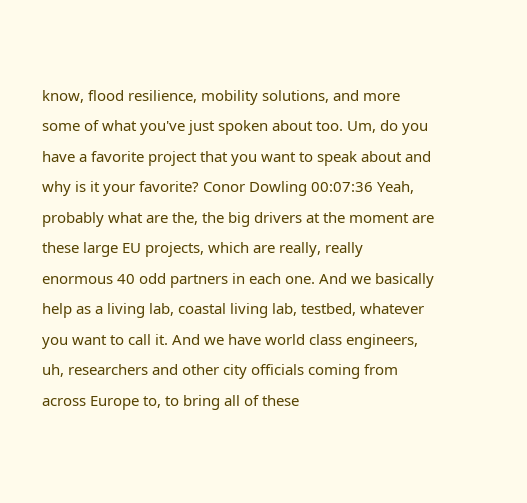know, flood resilience, mobility solutions, and more some of what you've just spoken about too. Um, do you have a favorite project that you want to speak about and why is it your favorite? Conor Dowling 00:07:36 Yeah, probably what are the, the big drivers at the moment are these large EU projects, which are really, really enormous 40 odd partners in each one. And we basically help as a living lab, coastal living lab, testbed, whatever you want to call it. And we have world class engineers, uh, researchers and other city officials coming from across Europe to, to bring all of these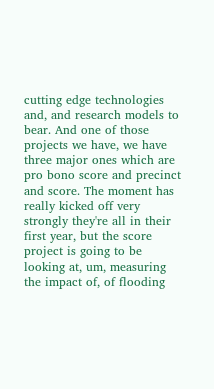cutting edge technologies and, and research models to bear. And one of those projects we have, we have three major ones which are pro bono score and precinct and score. The moment has really kicked off very strongly they're all in their first year, but the score project is going to be looking at, um, measuring the impact of, of flooding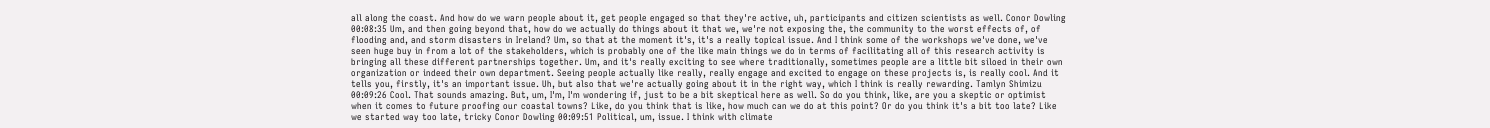all along the coast. And how do we warn people about it, get people engaged so that they're active, uh, participants and citizen scientists as well. Conor Dowling 00:08:35 Um, and then going beyond that, how do we actually do things about it that we, we're not exposing the, the community to the worst effects of, of flooding and, and storm disasters in Ireland? Um, so that at the moment it's, it's a really topical issue. And I think some of the workshops we've done, we've seen huge buy in from a lot of the stakeholders, which is probably one of the like main things we do in terms of facilitating all of this research activity is bringing all these different partnerships together. Um, and it's really exciting to see where traditionally, sometimes people are a little bit siloed in their own organization or indeed their own department. Seeing people actually like really, really engage and excited to engage on these projects is, is really cool. And it tells you, firstly, it's an important issue. Uh, but also that we're actually going about it in the right way, which I think is really rewarding. Tamlyn Shimizu 00:09:26 Cool. That sounds amazing. But, um, I'm, I'm wondering if, just to be a bit skeptical here as well. So do you think, like, are you a skeptic or optimist when it comes to future proofing our coastal towns? Like, do you think that is like, how much can we do at this point? Or do you think it's a bit too late? Like we started way too late, tricky Conor Dowling 00:09:51 Political, um, issue. I think with climate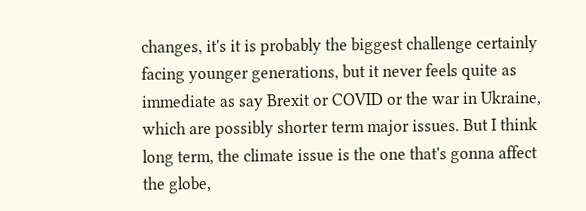changes, it's it is probably the biggest challenge certainly facing younger generations, but it never feels quite as immediate as say Brexit or COVID or the war in Ukraine, which are possibly shorter term major issues. But I think long term, the climate issue is the one that's gonna affect the globe,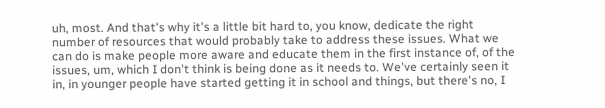uh, most. And that's why it's a little bit hard to, you know, dedicate the right number of resources that would probably take to address these issues. What we can do is make people more aware and educate them in the first instance of, of the issues, um, which I don't think is being done as it needs to. We've certainly seen it in, in younger people have started getting it in school and things, but there's no, I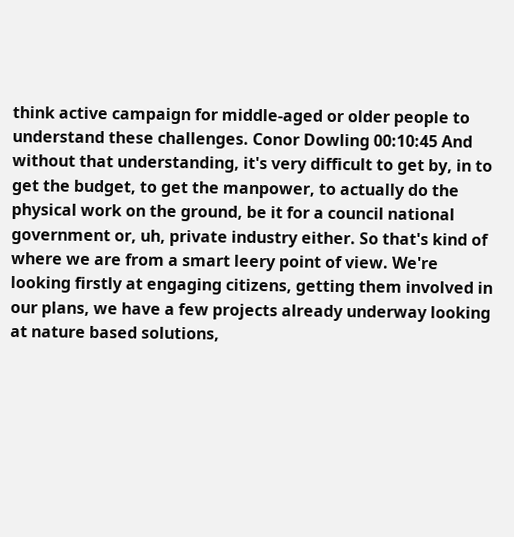think active campaign for middle-aged or older people to understand these challenges. Conor Dowling 00:10:45 And without that understanding, it's very difficult to get by, in to get the budget, to get the manpower, to actually do the physical work on the ground, be it for a council national government or, uh, private industry either. So that's kind of where we are from a smart leery point of view. We're looking firstly at engaging citizens, getting them involved in our plans, we have a few projects already underway looking at nature based solutions,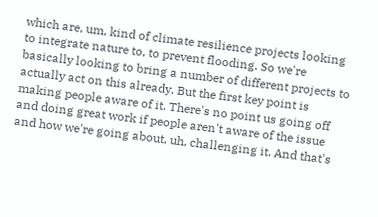which are, um, kind of climate resilience projects looking to integrate nature to, to prevent flooding. So we're basically looking to bring a number of different projects to actually act on this already. But the first key point is making people aware of it. There's no point us going off and doing great work if people aren't aware of the issue and how we're going about, uh, challenging it. And that's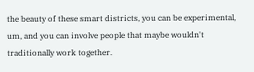the beauty of these smart districts, you can be experimental, um, and you can involve people that maybe wouldn't traditionally work together.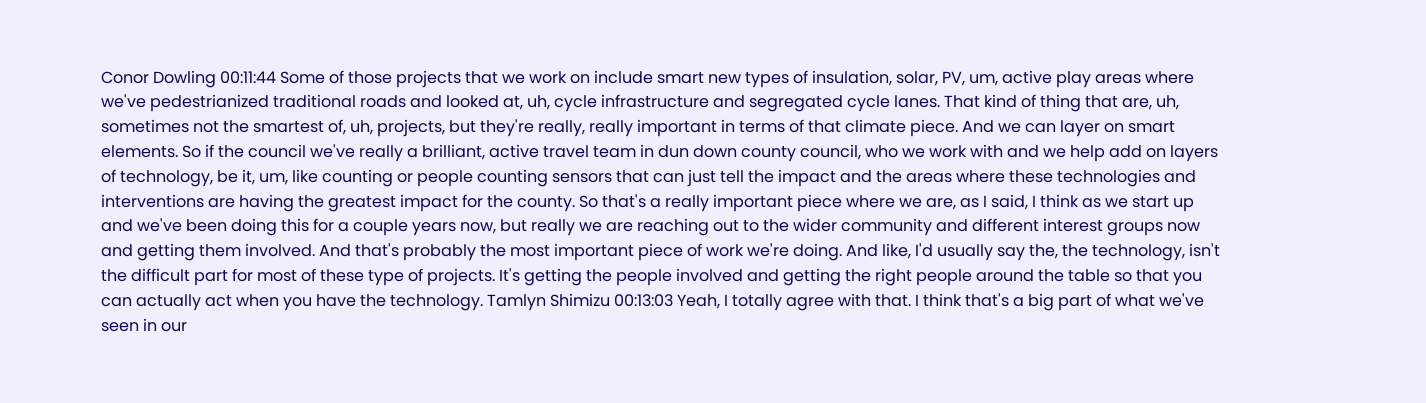Conor Dowling 00:11:44 Some of those projects that we work on include smart new types of insulation, solar, PV, um, active play areas where we've pedestrianized traditional roads and looked at, uh, cycle infrastructure and segregated cycle lanes. That kind of thing that are, uh, sometimes not the smartest of, uh, projects, but they're really, really important in terms of that climate piece. And we can layer on smart elements. So if the council we've really a brilliant, active travel team in dun down county council, who we work with and we help add on layers of technology, be it, um, like counting or people counting sensors that can just tell the impact and the areas where these technologies and interventions are having the greatest impact for the county. So that's a really important piece where we are, as I said, I think as we start up and we've been doing this for a couple years now, but really we are reaching out to the wider community and different interest groups now and getting them involved. And that's probably the most important piece of work we're doing. And like, I'd usually say the, the technology, isn't the difficult part for most of these type of projects. It's getting the people involved and getting the right people around the table so that you can actually act when you have the technology. Tamlyn Shimizu 00:13:03 Yeah, I totally agree with that. I think that's a big part of what we've seen in our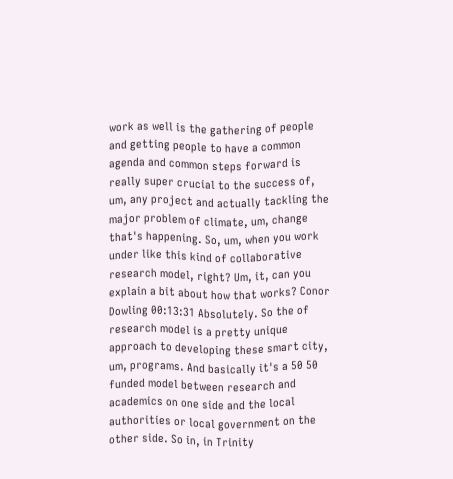work as well is the gathering of people and getting people to have a common agenda and common steps forward is really super crucial to the success of, um, any project and actually tackling the major problem of climate, um, change that's happening. So, um, when you work under like this kind of collaborative research model, right? Um, it, can you explain a bit about how that works? Conor Dowling 00:13:31 Absolutely. So the of research model is a pretty unique approach to developing these smart city, um, programs. And basically it's a 50 50 funded model between research and academics on one side and the local authorities or local government on the other side. So in, in Trinity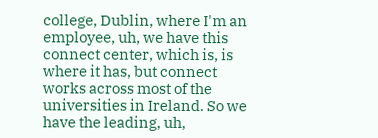college, Dublin, where I'm an employee, uh, we have this connect center, which is, is where it has, but connect works across most of the universities in Ireland. So we have the leading, uh,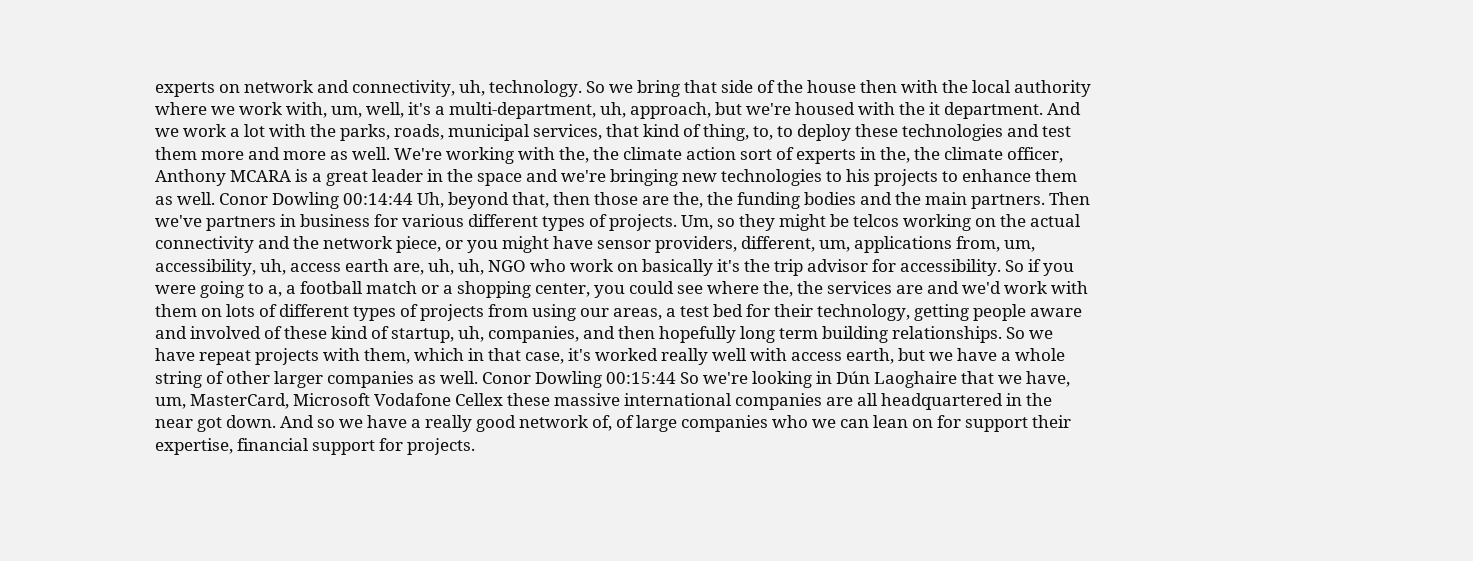experts on network and connectivity, uh, technology. So we bring that side of the house then with the local authority where we work with, um, well, it's a multi-department, uh, approach, but we're housed with the it department. And we work a lot with the parks, roads, municipal services, that kind of thing, to, to deploy these technologies and test them more and more as well. We're working with the, the climate action sort of experts in the, the climate officer, Anthony MCARA is a great leader in the space and we're bringing new technologies to his projects to enhance them as well. Conor Dowling 00:14:44 Uh, beyond that, then those are the, the funding bodies and the main partners. Then we've partners in business for various different types of projects. Um, so they might be telcos working on the actual connectivity and the network piece, or you might have sensor providers, different, um, applications from, um, accessibility, uh, access earth are, uh, uh, NGO who work on basically it's the trip advisor for accessibility. So if you were going to a, a football match or a shopping center, you could see where the, the services are and we'd work with them on lots of different types of projects from using our areas, a test bed for their technology, getting people aware and involved of these kind of startup, uh, companies, and then hopefully long term building relationships. So we have repeat projects with them, which in that case, it's worked really well with access earth, but we have a whole string of other larger companies as well. Conor Dowling 00:15:44 So we're looking in Dún Laoghaire that we have, um, MasterCard, Microsoft Vodafone Cellex these massive international companies are all headquartered in the near got down. And so we have a really good network of, of large companies who we can lean on for support their expertise, financial support for projects.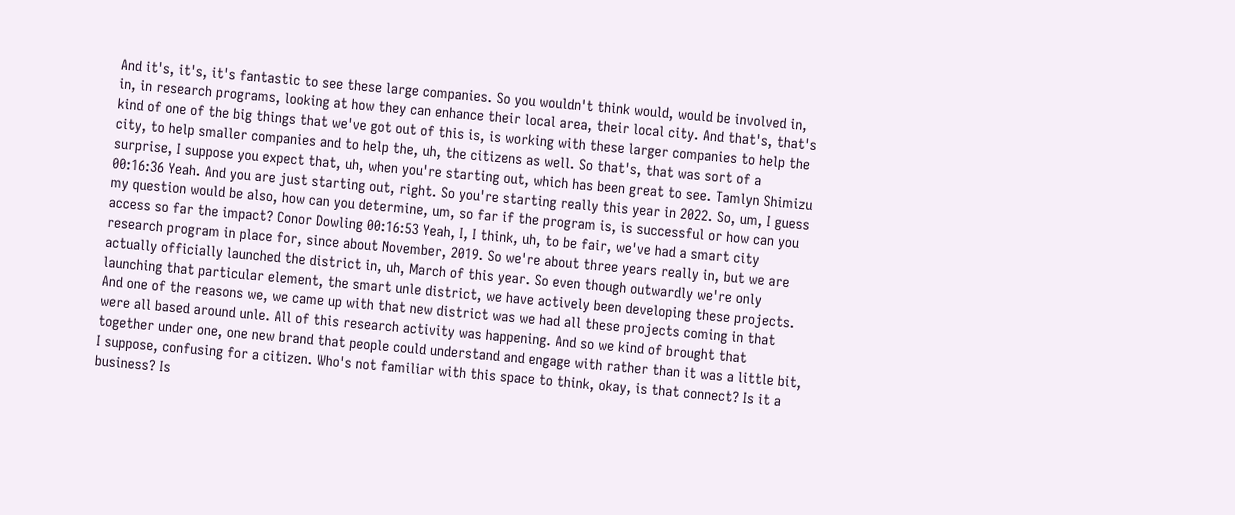And it's, it's, it's fantastic to see these large companies. So you wouldn't think would, would be involved in, in, in research programs, looking at how they can enhance their local area, their local city. And that's, that's kind of one of the big things that we've got out of this is, is working with these larger companies to help the city, to help smaller companies and to help the, uh, the citizens as well. So that's, that was sort of a surprise, I suppose you expect that, uh, when you're starting out, which has been great to see. Tamlyn Shimizu 00:16:36 Yeah. And you are just starting out, right. So you're starting really this year in 2022. So, um, I guess my question would be also, how can you determine, um, so far if the program is, is successful or how can you access so far the impact? Conor Dowling 00:16:53 Yeah, I, I think, uh, to be fair, we've had a smart city research program in place for, since about November, 2019. So we're about three years really in, but we are actually officially launched the district in, uh, March of this year. So even though outwardly we're only launching that particular element, the smart unle district, we have actively been developing these projects. And one of the reasons we, we came up with that new district was we had all these projects coming in that were all based around unle. All of this research activity was happening. And so we kind of brought that together under one, one new brand that people could understand and engage with rather than it was a little bit, I suppose, confusing for a citizen. Who's not familiar with this space to think, okay, is that connect? Is it a business? Is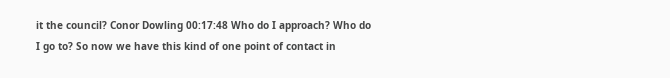it the council? Conor Dowling 00:17:48 Who do I approach? Who do I go to? So now we have this kind of one point of contact in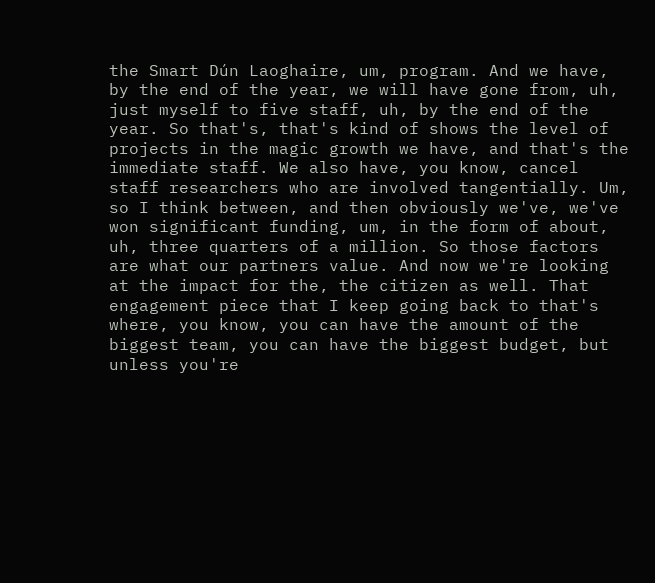the Smart Dún Laoghaire, um, program. And we have, by the end of the year, we will have gone from, uh, just myself to five staff, uh, by the end of the year. So that's, that's kind of shows the level of projects in the magic growth we have, and that's the immediate staff. We also have, you know, cancel staff researchers who are involved tangentially. Um, so I think between, and then obviously we've, we've won significant funding, um, in the form of about, uh, three quarters of a million. So those factors are what our partners value. And now we're looking at the impact for the, the citizen as well. That engagement piece that I keep going back to that's where, you know, you can have the amount of the biggest team, you can have the biggest budget, but unless you're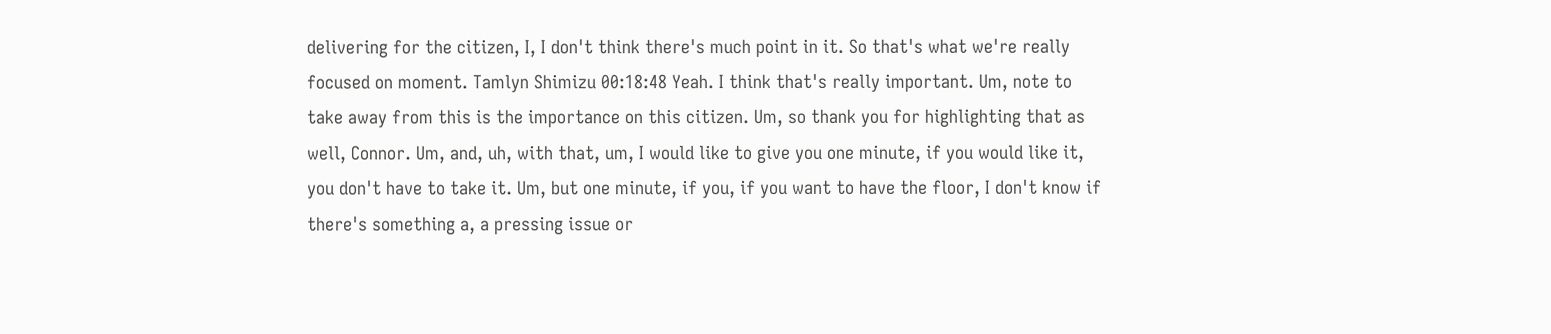delivering for the citizen, I, I don't think there's much point in it. So that's what we're really focused on moment. Tamlyn Shimizu 00:18:48 Yeah. I think that's really important. Um, note to take away from this is the importance on this citizen. Um, so thank you for highlighting that as well, Connor. Um, and, uh, with that, um, I would like to give you one minute, if you would like it, you don't have to take it. Um, but one minute, if you, if you want to have the floor, I don't know if there's something a, a pressing issue or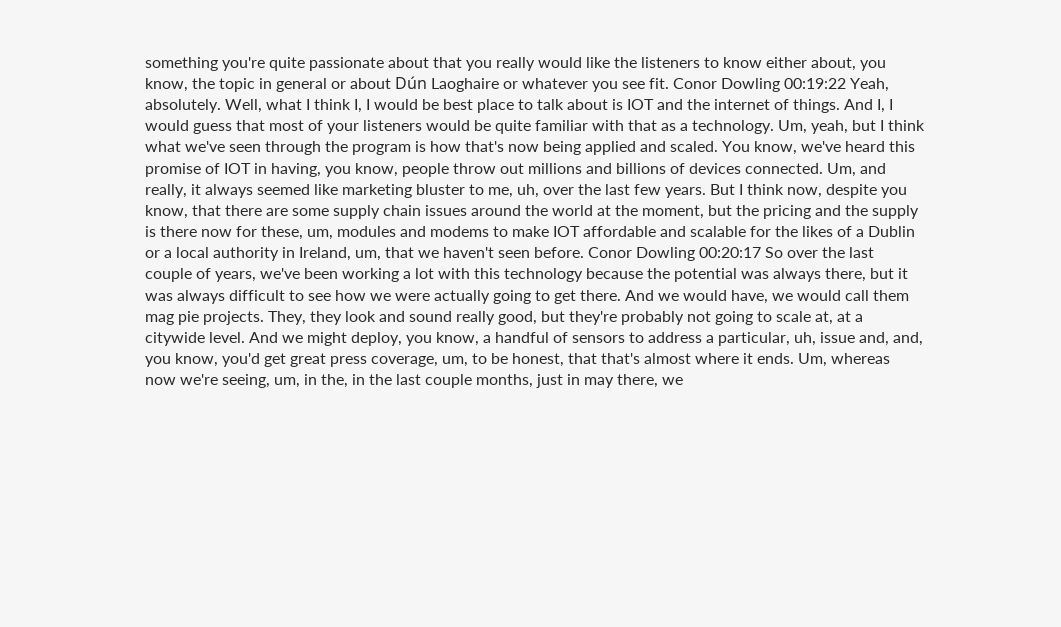something you're quite passionate about that you really would like the listeners to know either about, you know, the topic in general or about Dún Laoghaire or whatever you see fit. Conor Dowling 00:19:22 Yeah, absolutely. Well, what I think I, I would be best place to talk about is IOT and the internet of things. And I, I would guess that most of your listeners would be quite familiar with that as a technology. Um, yeah, but I think what we've seen through the program is how that's now being applied and scaled. You know, we've heard this promise of IOT in having, you know, people throw out millions and billions of devices connected. Um, and really, it always seemed like marketing bluster to me, uh, over the last few years. But I think now, despite you know, that there are some supply chain issues around the world at the moment, but the pricing and the supply is there now for these, um, modules and modems to make IOT affordable and scalable for the likes of a Dublin or a local authority in Ireland, um, that we haven't seen before. Conor Dowling 00:20:17 So over the last couple of years, we've been working a lot with this technology because the potential was always there, but it was always difficult to see how we were actually going to get there. And we would have, we would call them mag pie projects. They, they look and sound really good, but they're probably not going to scale at, at a citywide level. And we might deploy, you know, a handful of sensors to address a particular, uh, issue and, and, you know, you'd get great press coverage, um, to be honest, that that's almost where it ends. Um, whereas now we're seeing, um, in the, in the last couple months, just in may there, we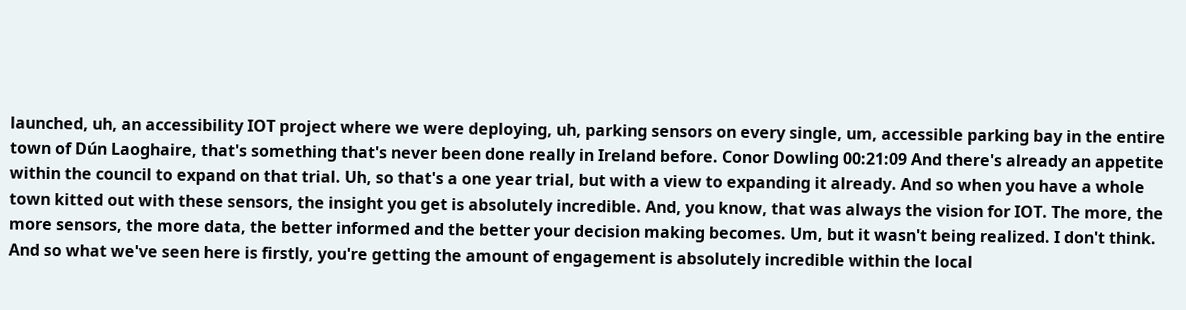launched, uh, an accessibility IOT project where we were deploying, uh, parking sensors on every single, um, accessible parking bay in the entire town of Dún Laoghaire, that's something that's never been done really in Ireland before. Conor Dowling 00:21:09 And there's already an appetite within the council to expand on that trial. Uh, so that's a one year trial, but with a view to expanding it already. And so when you have a whole town kitted out with these sensors, the insight you get is absolutely incredible. And, you know, that was always the vision for IOT. The more, the more sensors, the more data, the better informed and the better your decision making becomes. Um, but it wasn't being realized. I don't think. And so what we've seen here is firstly, you're getting the amount of engagement is absolutely incredible within the local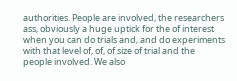authorities. People are involved, the researchers ass, obviously a huge uptick for the of interest when you can do trials and, and do experiments with that level of, of, of size of trial and the people involved. We also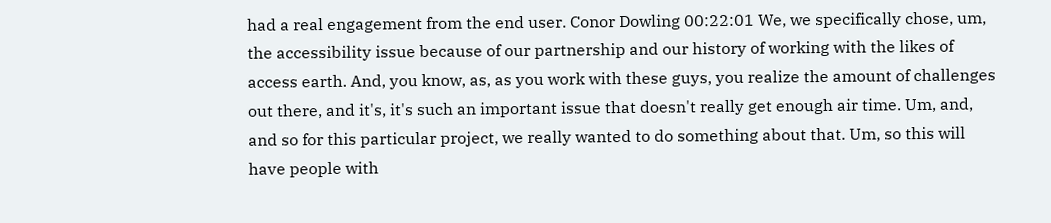had a real engagement from the end user. Conor Dowling 00:22:01 We, we specifically chose, um, the accessibility issue because of our partnership and our history of working with the likes of access earth. And, you know, as, as you work with these guys, you realize the amount of challenges out there, and it's, it's such an important issue that doesn't really get enough air time. Um, and, and so for this particular project, we really wanted to do something about that. Um, so this will have people with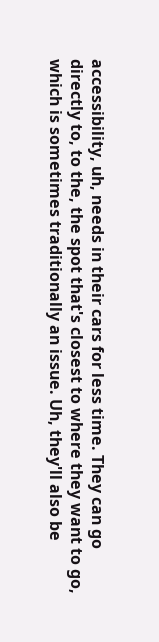accessibility, uh, needs in their cars for less time. They can go directly to, to the, the spot that's closest to where they want to go, which is sometimes traditionally an issue. Uh, they'll also be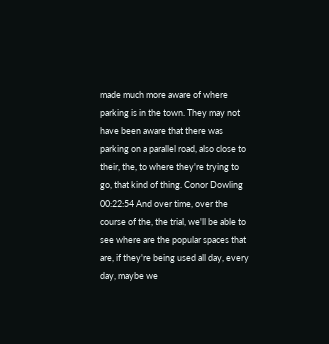made much more aware of where parking is in the town. They may not have been aware that there was parking on a parallel road, also close to their, the, to where they're trying to go, that kind of thing. Conor Dowling 00:22:54 And over time, over the course of the, the trial, we'll be able to see where are the popular spaces that are, if they're being used all day, every day, maybe we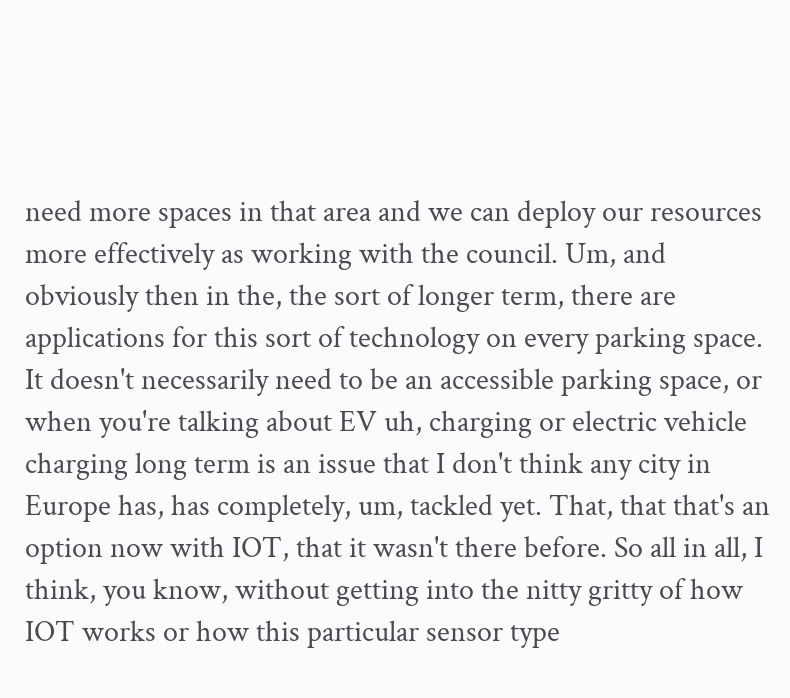need more spaces in that area and we can deploy our resources more effectively as working with the council. Um, and obviously then in the, the sort of longer term, there are applications for this sort of technology on every parking space. It doesn't necessarily need to be an accessible parking space, or when you're talking about EV uh, charging or electric vehicle charging long term is an issue that I don't think any city in Europe has, has completely, um, tackled yet. That, that that's an option now with IOT, that it wasn't there before. So all in all, I think, you know, without getting into the nitty gritty of how IOT works or how this particular sensor type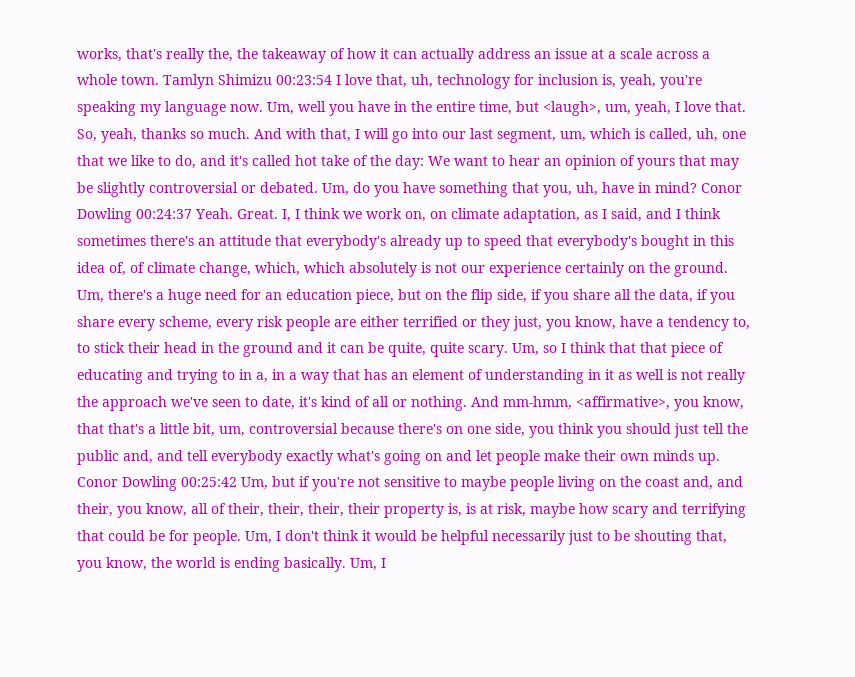works, that's really the, the takeaway of how it can actually address an issue at a scale across a whole town. Tamlyn Shimizu 00:23:54 I love that, uh, technology for inclusion is, yeah, you're speaking my language now. Um, well you have in the entire time, but <laugh>, um, yeah, I love that. So, yeah, thanks so much. And with that, I will go into our last segment, um, which is called, uh, one that we like to do, and it's called hot take of the day: We want to hear an opinion of yours that may be slightly controversial or debated. Um, do you have something that you, uh, have in mind? Conor Dowling 00:24:37 Yeah. Great. I, I think we work on, on climate adaptation, as I said, and I think sometimes there's an attitude that everybody's already up to speed that everybody's bought in this idea of, of climate change, which, which absolutely is not our experience certainly on the ground. Um, there's a huge need for an education piece, but on the flip side, if you share all the data, if you share every scheme, every risk people are either terrified or they just, you know, have a tendency to, to stick their head in the ground and it can be quite, quite scary. Um, so I think that that piece of educating and trying to in a, in a way that has an element of understanding in it as well is not really the approach we've seen to date, it's kind of all or nothing. And mm-hmm, <affirmative>, you know, that that's a little bit, um, controversial because there's on one side, you think you should just tell the public and, and tell everybody exactly what's going on and let people make their own minds up. Conor Dowling 00:25:42 Um, but if you're not sensitive to maybe people living on the coast and, and their, you know, all of their, their, their, their property is, is at risk, maybe how scary and terrifying that could be for people. Um, I don't think it would be helpful necessarily just to be shouting that, you know, the world is ending basically. Um, I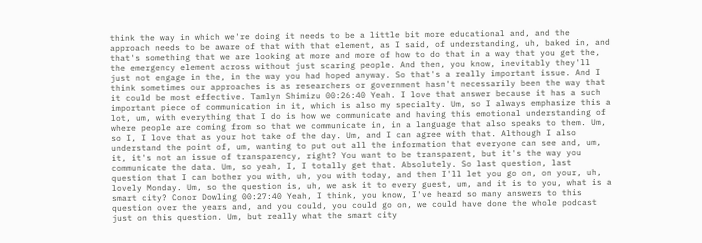think the way in which we're doing it needs to be a little bit more educational and, and the approach needs to be aware of that with that element, as I said, of understanding, uh, baked in, and that's something that we are looking at more and more of how to do that in a way that you get the, the emergency element across without just scaring people. And then, you know, inevitably they'll just not engage in the, in the way you had hoped anyway. So that's a really important issue. And I think sometimes our approaches is as researchers or government hasn't necessarily been the way that it could be most effective. Tamlyn Shimizu 00:26:40 Yeah. I love that answer because it has a such important piece of communication in it, which is also my specialty. Um, so I always emphasize this a lot, um, with everything that I do is how we communicate and having this emotional understanding of where people are coming from so that we communicate in, in a language that also speaks to them. Um, so I, I love that as your hot take of the day. Um, and I can agree with that. Although I also understand the point of, um, wanting to put out all the information that everyone can see and, um, it, it's not an issue of transparency, right? You want to be transparent, but it's the way you communicate the data. Um, so yeah, I, I totally get that. Absolutely. So last question, last question that I can bother you with, uh, you with today, and then I'll let you go on, on your, uh, lovely Monday. Um, so the question is, uh, we ask it to every guest, um, and it is to you, what is a smart city? Conor Dowling 00:27:40 Yeah, I think, you know, I've heard so many answers to this question over the years and, and you could, you could go on, we could have done the whole podcast just on this question. Um, but really what the smart city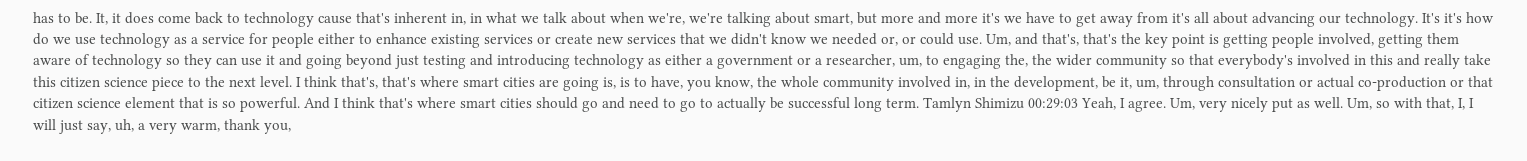has to be. It, it does come back to technology cause that's inherent in, in what we talk about when we're, we're talking about smart, but more and more it's we have to get away from it's all about advancing our technology. It's it's how do we use technology as a service for people either to enhance existing services or create new services that we didn't know we needed or, or could use. Um, and that's, that's the key point is getting people involved, getting them aware of technology so they can use it and going beyond just testing and introducing technology as either a government or a researcher, um, to engaging the, the wider community so that everybody's involved in this and really take this citizen science piece to the next level. I think that's, that's where smart cities are going is, is to have, you know, the whole community involved in, in the development, be it, um, through consultation or actual co-production or that citizen science element that is so powerful. And I think that's where smart cities should go and need to go to actually be successful long term. Tamlyn Shimizu 00:29:03 Yeah, I agree. Um, very nicely put as well. Um, so with that, I, I will just say, uh, a very warm, thank you,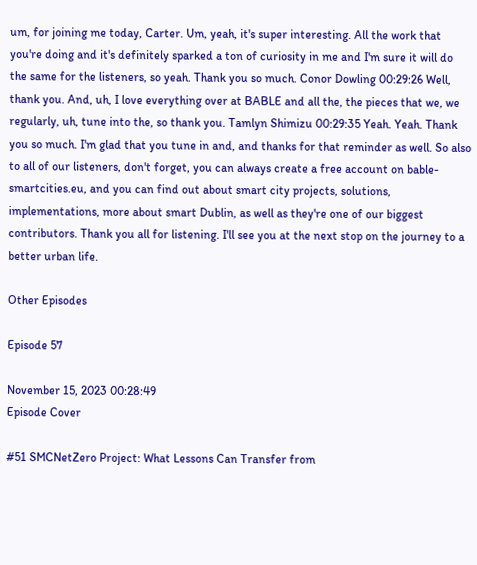um, for joining me today, Carter. Um, yeah, it's super interesting. All the work that you're doing and it's definitely sparked a ton of curiosity in me and I'm sure it will do the same for the listeners, so yeah. Thank you so much. Conor Dowling 00:29:26 Well, thank you. And, uh, I love everything over at BABLE and all the, the pieces that we, we regularly, uh, tune into the, so thank you. Tamlyn Shimizu 00:29:35 Yeah. Yeah. Thank you so much. I'm glad that you tune in and, and thanks for that reminder as well. So also to all of our listeners, don't forget, you can always create a free account on bable-smartcities.eu, and you can find out about smart city projects, solutions, implementations, more about smart Dublin, as well as they're one of our biggest contributors. Thank you all for listening. I'll see you at the next stop on the journey to a better urban life.

Other Episodes

Episode 57

November 15, 2023 00:28:49
Episode Cover

#51 SMCNetZero Project: What Lessons Can Transfer from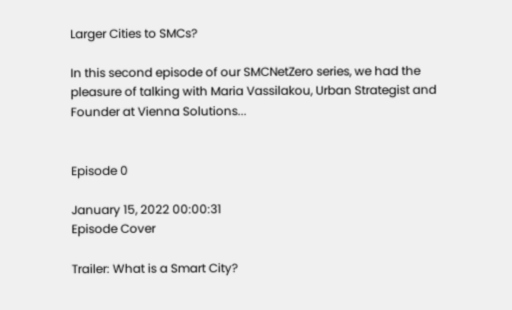Larger Cities to SMCs?

In this second episode of our SMCNetZero series, we had the pleasure of talking with Maria Vassilakou, Urban Strategist and Founder at Vienna Solutions...


Episode 0

January 15, 2022 00:00:31
Episode Cover

Trailer: What is a Smart City?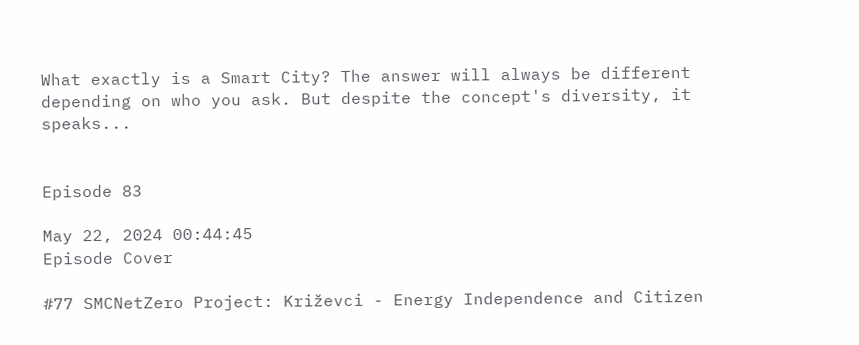What exactly is a Smart City? The answer will always be different depending on who you ask. But despite the concept's diversity, it speaks...


Episode 83

May 22, 2024 00:44:45
Episode Cover

#77 SMCNetZero Project: Križevci - Energy Independence and Citizen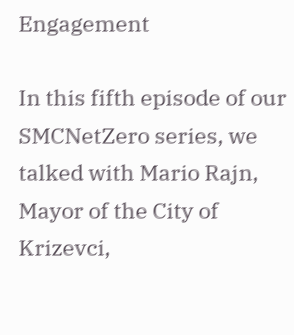Engagement

In this fifth episode of our SMCNetZero series, we talked with Mario Rajn, Mayor of the City of Krizevci,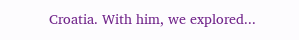Croatia. With him, we explored...